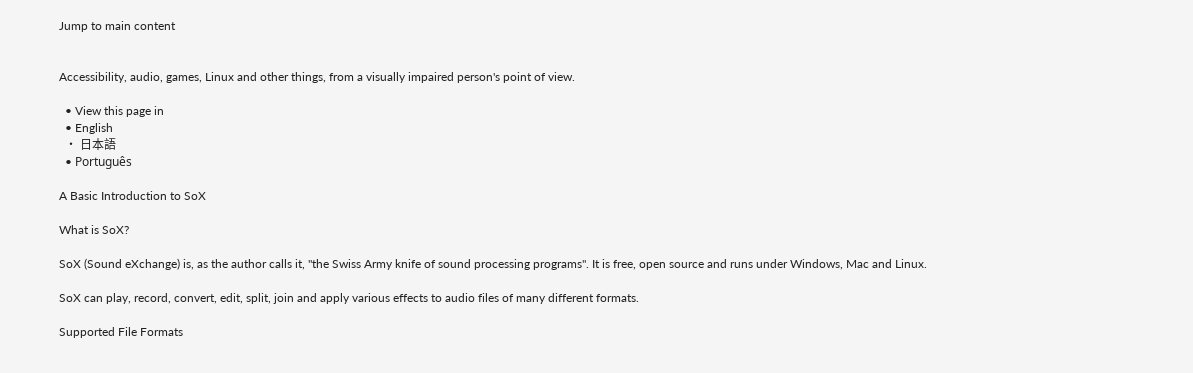Jump to main content


Accessibility, audio, games, Linux and other things, from a visually impaired person's point of view.

  • View this page in
  • English
  • 日本語
  • Português

A Basic Introduction to SoX

What is SoX?

SoX (Sound eXchange) is, as the author calls it, "the Swiss Army knife of sound processing programs". It is free, open source and runs under Windows, Mac and Linux.

SoX can play, record, convert, edit, split, join and apply various effects to audio files of many different formats.

Supported File Formats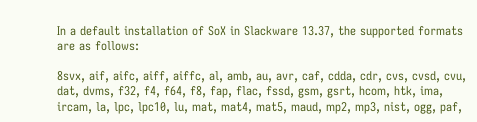In a default installation of SoX in Slackware 13.37, the supported formats are as follows:

8svx, aif, aifc, aiff, aiffc, al, amb, au, avr, caf, cdda, cdr, cvs, cvsd, cvu, dat, dvms, f32, f4, f64, f8, fap, flac, fssd, gsm, gsrt, hcom, htk, ima, ircam, la, lpc, lpc10, lu, mat, mat4, mat5, maud, mp2, mp3, nist, ogg, paf,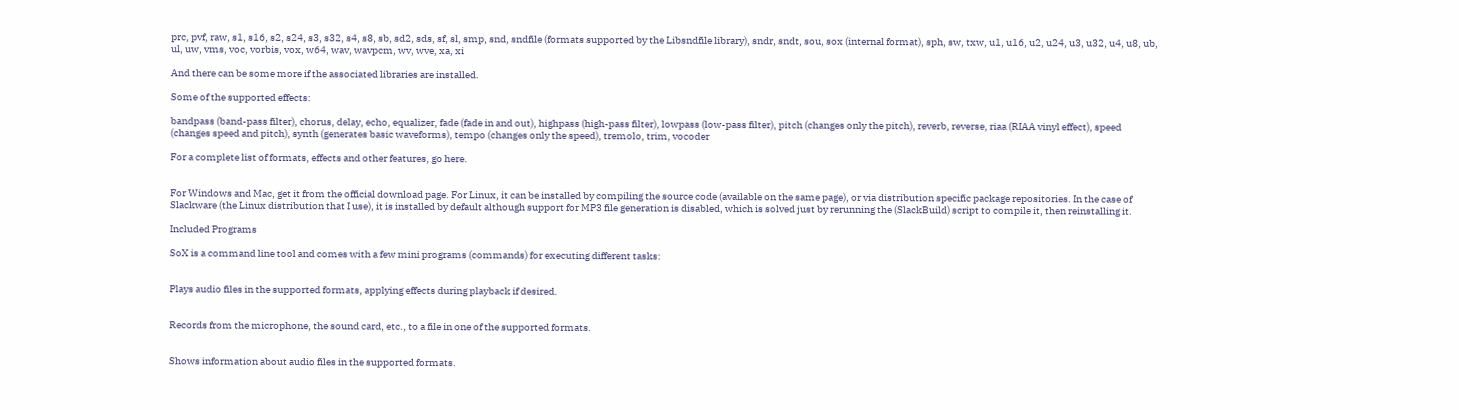prc, pvf, raw, s1, s16, s2, s24, s3, s32, s4, s8, sb, sd2, sds, sf, sl, smp, snd, sndfile (formats supported by the Libsndfile library), sndr, sndt, sou, sox (internal format), sph, sw, txw, u1, u16, u2, u24, u3, u32, u4, u8, ub, ul, uw, vms, voc, vorbis, vox, w64, wav, wavpcm, wv, wve, xa, xi

And there can be some more if the associated libraries are installed.

Some of the supported effects:

bandpass (band-pass filter), chorus, delay, echo, equalizer, fade (fade in and out), highpass (high-pass filter), lowpass (low-pass filter), pitch (changes only the pitch), reverb, reverse, riaa (RIAA vinyl effect), speed (changes speed and pitch), synth (generates basic waveforms), tempo (changes only the speed), tremolo, trim, vocoder

For a complete list of formats, effects and other features, go here.


For Windows and Mac, get it from the official download page. For Linux, it can be installed by compiling the source code (available on the same page), or via distribution specific package repositories. In the case of Slackware (the Linux distribution that I use), it is installed by default although support for MP3 file generation is disabled, which is solved just by rerunning the (SlackBuild) script to compile it, then reinstalling it.

Included Programs

SoX is a command line tool and comes with a few mini programs (commands) for executing different tasks:


Plays audio files in the supported formats, applying effects during playback if desired.


Records from the microphone, the sound card, etc., to a file in one of the supported formats.


Shows information about audio files in the supported formats.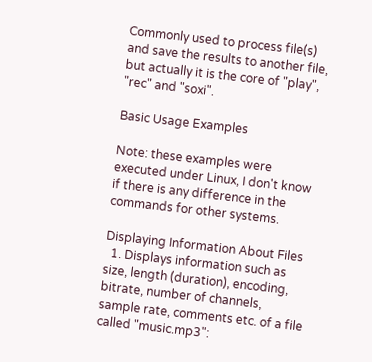Commonly used to process file(s) and save the results to another file, but actually it is the core of "play", "rec" and "soxi".

Basic Usage Examples

Note: these examples were executed under Linux, I don't know if there is any difference in the commands for other systems.

Displaying Information About Files
  1. Displays information such as size, length (duration), encoding, bitrate, number of channels, sample rate, comments etc. of a file called "music.mp3":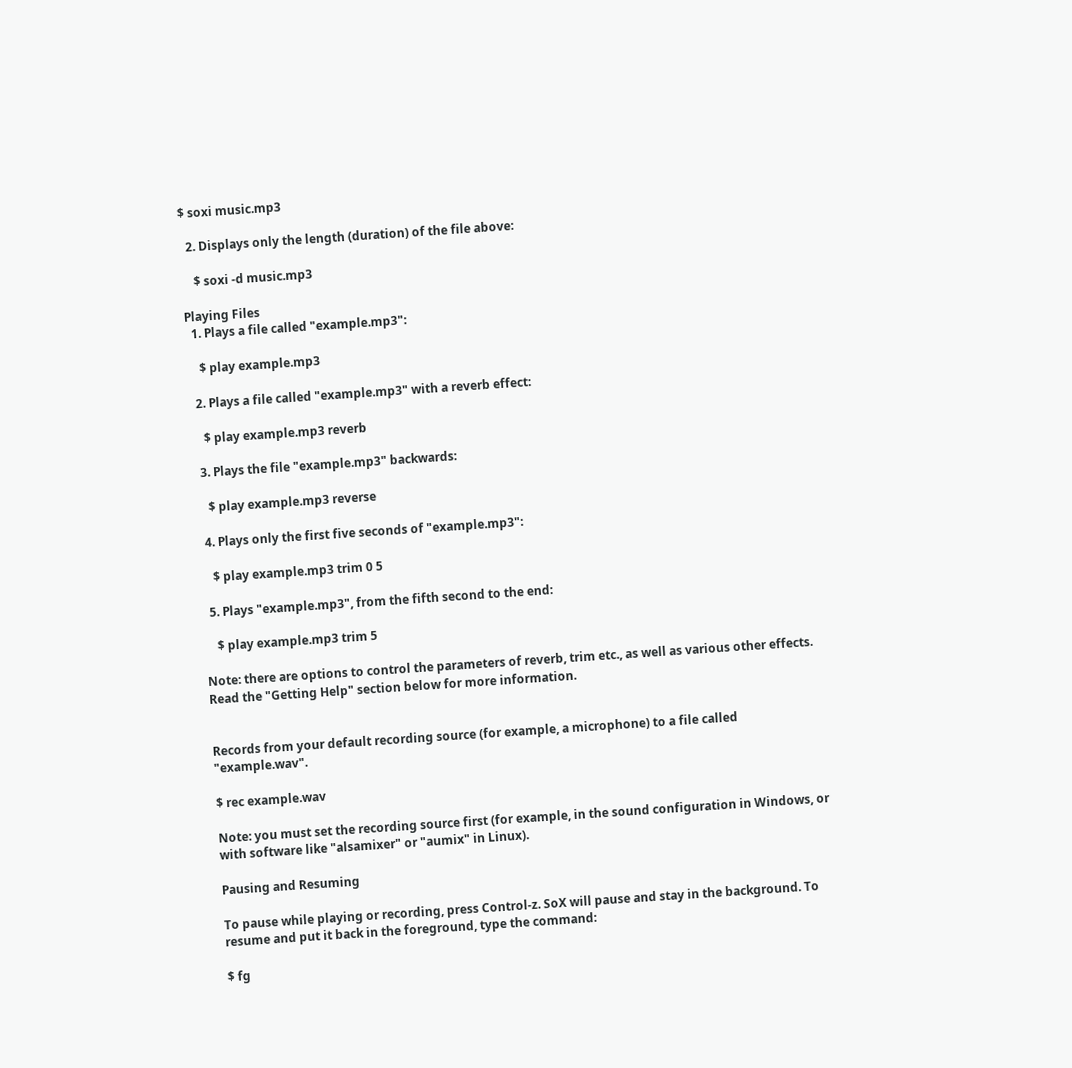$ soxi music.mp3

  2. Displays only the length (duration) of the file above:

    $ soxi -d music.mp3

Playing Files
  1. Plays a file called "example.mp3":

    $ play example.mp3

  2. Plays a file called "example.mp3" with a reverb effect:

    $ play example.mp3 reverb

  3. Plays the file "example.mp3" backwards:

    $ play example.mp3 reverse

  4. Plays only the first five seconds of "example.mp3":

    $ play example.mp3 trim 0 5

  5. Plays "example.mp3", from the fifth second to the end:

    $ play example.mp3 trim 5

Note: there are options to control the parameters of reverb, trim etc., as well as various other effects. Read the "Getting Help" section below for more information.


Records from your default recording source (for example, a microphone) to a file called "example.wav".

$ rec example.wav

Note: you must set the recording source first (for example, in the sound configuration in Windows, or with software like "alsamixer" or "aumix" in Linux).

Pausing and Resuming

To pause while playing or recording, press Control-z. SoX will pause and stay in the background. To resume and put it back in the foreground, type the command:

$ fg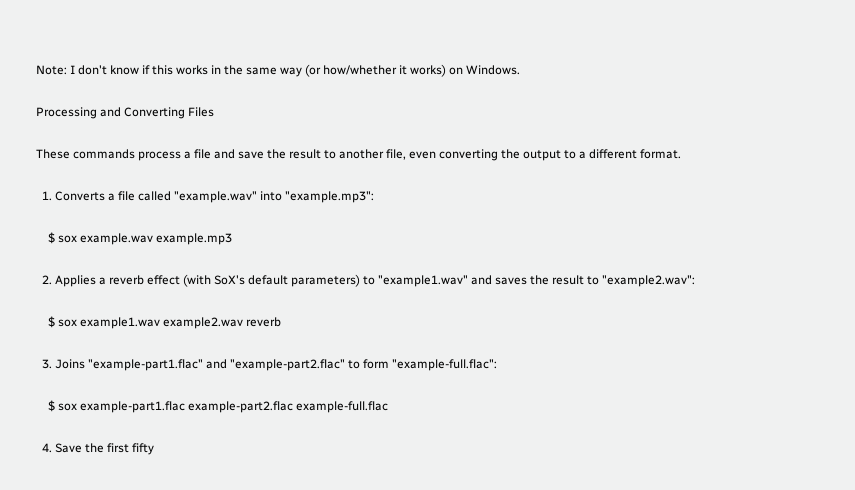Note: I don't know if this works in the same way (or how/whether it works) on Windows.

Processing and Converting Files

These commands process a file and save the result to another file, even converting the output to a different format.

  1. Converts a file called "example.wav" into "example.mp3":

    $ sox example.wav example.mp3

  2. Applies a reverb effect (with SoX's default parameters) to "example1.wav" and saves the result to "example2.wav":

    $ sox example1.wav example2.wav reverb

  3. Joins "example-part1.flac" and "example-part2.flac" to form "example-full.flac":

    $ sox example-part1.flac example-part2.flac example-full.flac

  4. Save the first fifty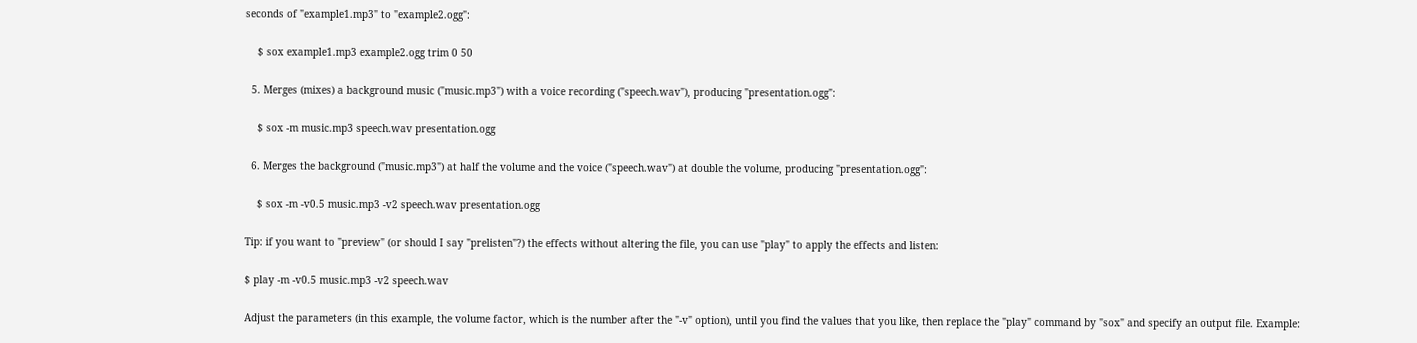seconds of "example1.mp3" to "example2.ogg":

    $ sox example1.mp3 example2.ogg trim 0 50

  5. Merges (mixes) a background music ("music.mp3") with a voice recording ("speech.wav"), producing "presentation.ogg":

    $ sox -m music.mp3 speech.wav presentation.ogg

  6. Merges the background ("music.mp3") at half the volume and the voice ("speech.wav") at double the volume, producing "presentation.ogg":

    $ sox -m -v0.5 music.mp3 -v2 speech.wav presentation.ogg

Tip: if you want to "preview" (or should I say "prelisten"?) the effects without altering the file, you can use "play" to apply the effects and listen:

$ play -m -v0.5 music.mp3 -v2 speech.wav

Adjust the parameters (in this example, the volume factor, which is the number after the "-v" option), until you find the values that you like, then replace the "play" command by "sox" and specify an output file. Example: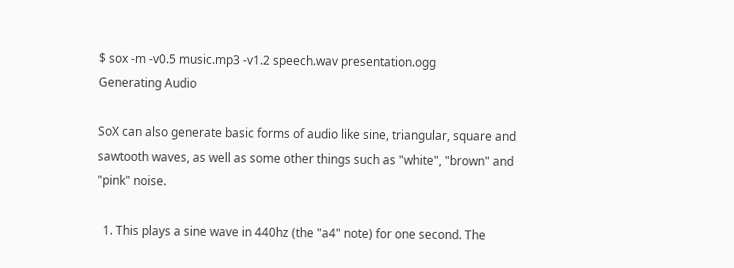$ sox -m -v0.5 music.mp3 -v1.2 speech.wav presentation.ogg
Generating Audio

SoX can also generate basic forms of audio like sine, triangular, square and sawtooth waves, as well as some other things such as "white", "brown" and "pink" noise.

  1. This plays a sine wave in 440hz (the "a4" note) for one second. The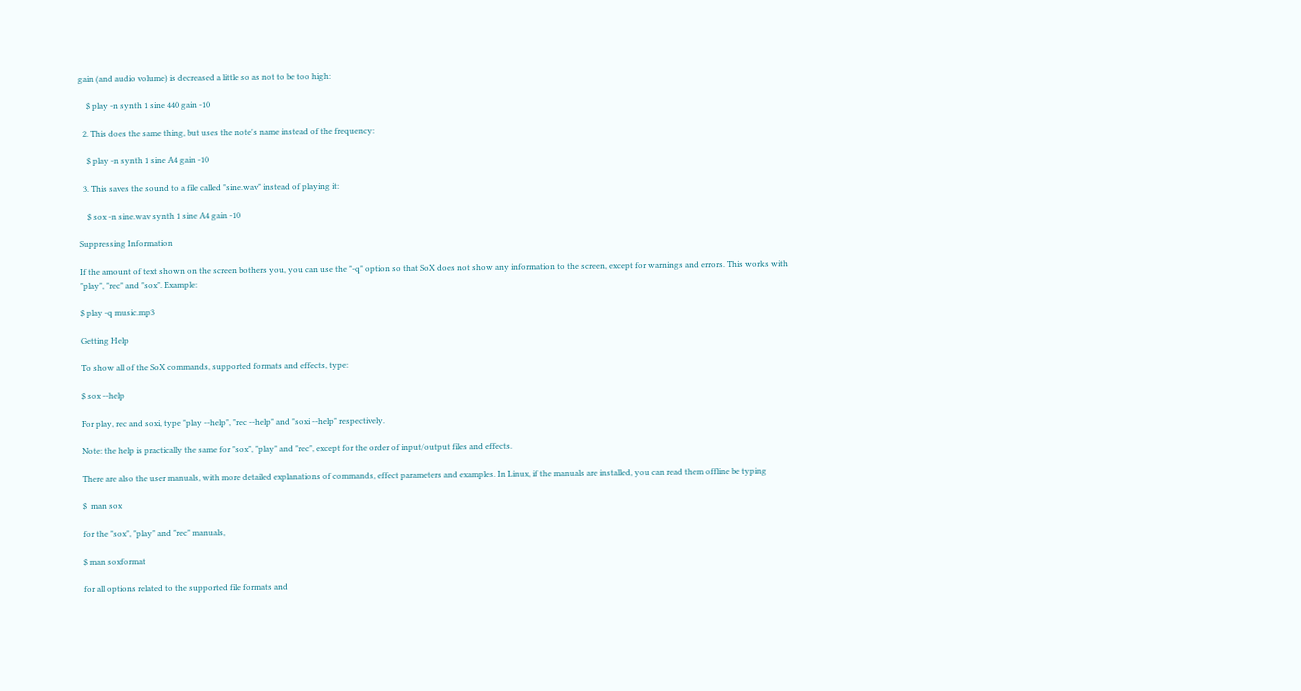gain (and audio volume) is decreased a little so as not to be too high:

    $ play -n synth 1 sine 440 gain -10

  2. This does the same thing, but uses the note's name instead of the frequency:

    $ play -n synth 1 sine A4 gain -10

  3. This saves the sound to a file called "sine.wav" instead of playing it:

    $ sox -n sine.wav synth 1 sine A4 gain -10

Suppressing Information

If the amount of text shown on the screen bothers you, you can use the "-q" option so that SoX does not show any information to the screen, except for warnings and errors. This works with "play", "rec" and "sox". Example:

$ play -q music.mp3

Getting Help

To show all of the SoX commands, supported formats and effects, type:

$ sox --help

For play, rec and soxi, type "play --help", "rec --help" and "soxi --help" respectively.

Note: the help is practically the same for "sox", "play" and "rec", except for the order of input/output files and effects.

There are also the user manuals, with more detailed explanations of commands, effect parameters and examples. In Linux, if the manuals are installed, you can read them offline be typing

$  man sox

for the "sox", "play" and "rec" manuals,

$ man soxformat

for all options related to the supported file formats and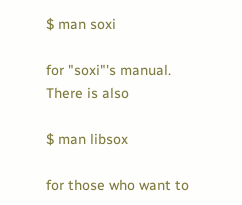$ man soxi

for "soxi"'s manual. There is also

$ man libsox

for those who want to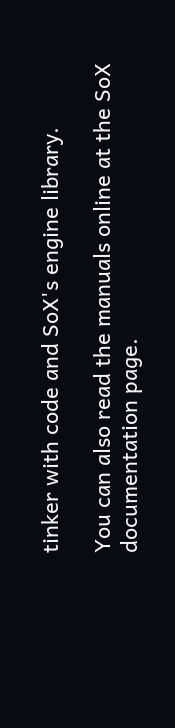tinker with code and SoX's engine library.

You can also read the manuals online at the SoX documentation page.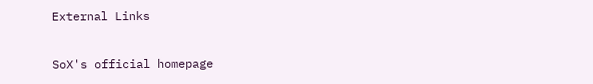External Links

SoX's official homepage